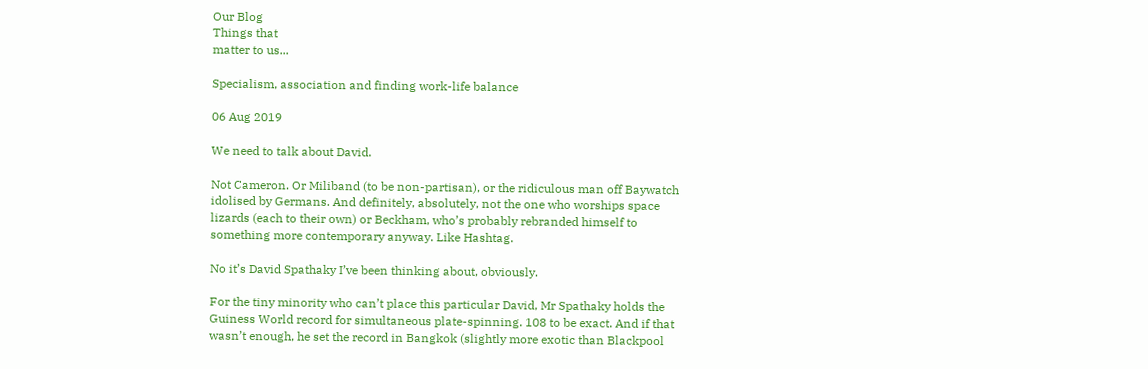Our Blog
Things that
matter to us...

Specialism, association and finding work-life balance

06 Aug 2019

We need to talk about David.

Not Cameron. Or Miliband (to be non-partisan), or the ridiculous man off Baywatch idolised by Germans. And definitely, absolutely, not the one who worships space lizards (each to their own) or Beckham, who’s probably rebranded himself to something more contemporary anyway. Like Hashtag.

No it’s David Spathaky I’ve been thinking about, obviously.

For the tiny minority who can’t place this particular David, Mr Spathaky holds the Guiness World record for simultaneous plate-spinning. 108 to be exact. And if that wasn’t enough, he set the record in Bangkok (slightly more exotic than Blackpool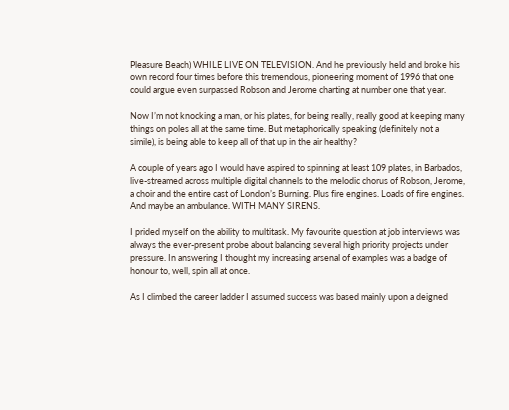Pleasure Beach) WHILE LIVE ON TELEVISION. And he previously held and broke his own record four times before this tremendous, pioneering moment of 1996 that one could argue even surpassed Robson and Jerome charting at number one that year.

Now I’m not knocking a man, or his plates, for being really, really good at keeping many things on poles all at the same time. But metaphorically speaking (definitely not a simile), is being able to keep all of that up in the air healthy?

A couple of years ago I would have aspired to spinning at least 109 plates, in Barbados, live-streamed across multiple digital channels to the melodic chorus of Robson, Jerome, a choir and the entire cast of London’s Burning. Plus fire engines. Loads of fire engines. And maybe an ambulance. WITH MANY SIRENS.

I prided myself on the ability to multitask. My favourite question at job interviews was always the ever-present probe about balancing several high priority projects under pressure. In answering I thought my increasing arsenal of examples was a badge of honour to, well, spin all at once.

As I climbed the career ladder I assumed success was based mainly upon a deigned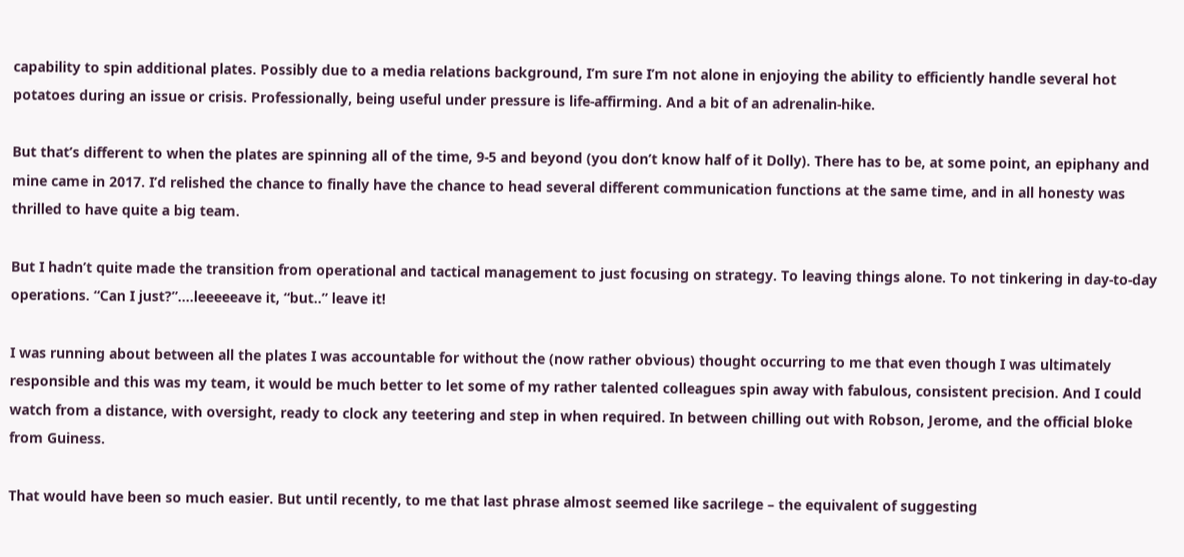capability to spin additional plates. Possibly due to a media relations background, I’m sure I’m not alone in enjoying the ability to efficiently handle several hot potatoes during an issue or crisis. Professionally, being useful under pressure is life-affirming. And a bit of an adrenalin-hike.

But that’s different to when the plates are spinning all of the time, 9-5 and beyond (you don’t know half of it Dolly). There has to be, at some point, an epiphany and mine came in 2017. I’d relished the chance to finally have the chance to head several different communication functions at the same time, and in all honesty was thrilled to have quite a big team.

But I hadn’t quite made the transition from operational and tactical management to just focusing on strategy. To leaving things alone. To not tinkering in day-to-day operations. “Can I just?”….leeeeeave it, “but..” leave it!

I was running about between all the plates I was accountable for without the (now rather obvious) thought occurring to me that even though I was ultimately responsible and this was my team, it would be much better to let some of my rather talented colleagues spin away with fabulous, consistent precision. And I could watch from a distance, with oversight, ready to clock any teetering and step in when required. In between chilling out with Robson, Jerome, and the official bloke from Guiness.

That would have been so much easier. But until recently, to me that last phrase almost seemed like sacrilege – the equivalent of suggesting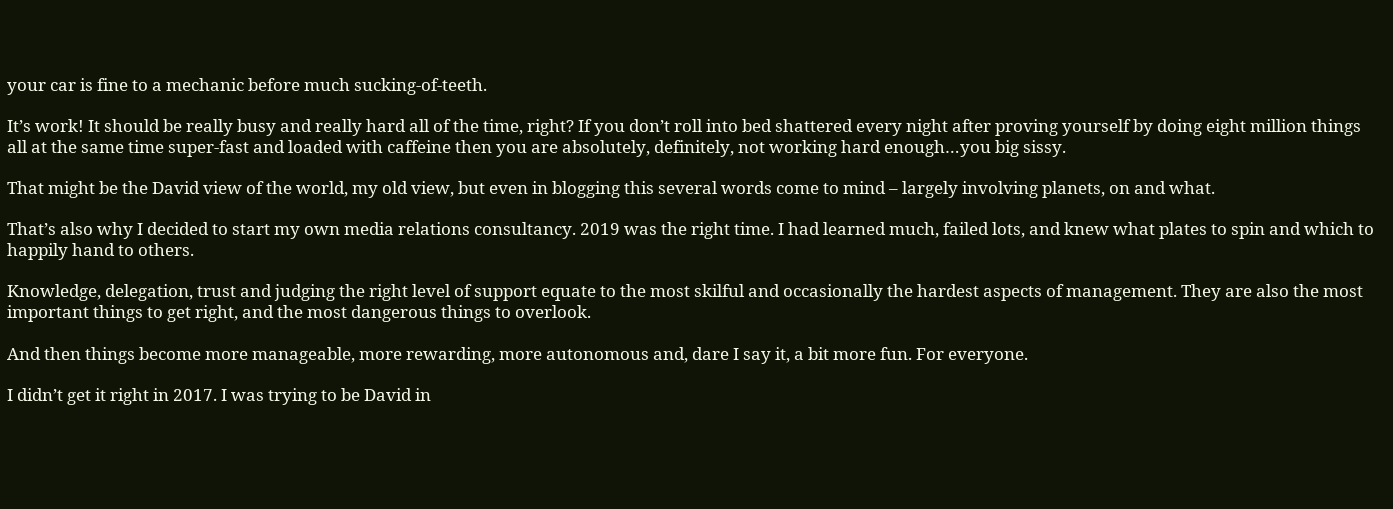your car is fine to a mechanic before much sucking-of-teeth.

It’s work! It should be really busy and really hard all of the time, right? If you don’t roll into bed shattered every night after proving yourself by doing eight million things all at the same time super-fast and loaded with caffeine then you are absolutely, definitely, not working hard enough…you big sissy.

That might be the David view of the world, my old view, but even in blogging this several words come to mind – largely involving planets, on and what.

That’s also why I decided to start my own media relations consultancy. 2019 was the right time. I had learned much, failed lots, and knew what plates to spin and which to happily hand to others.

Knowledge, delegation, trust and judging the right level of support equate to the most skilful and occasionally the hardest aspects of management. They are also the most important things to get right, and the most dangerous things to overlook.

And then things become more manageable, more rewarding, more autonomous and, dare I say it, a bit more fun. For everyone.

I didn’t get it right in 2017. I was trying to be David in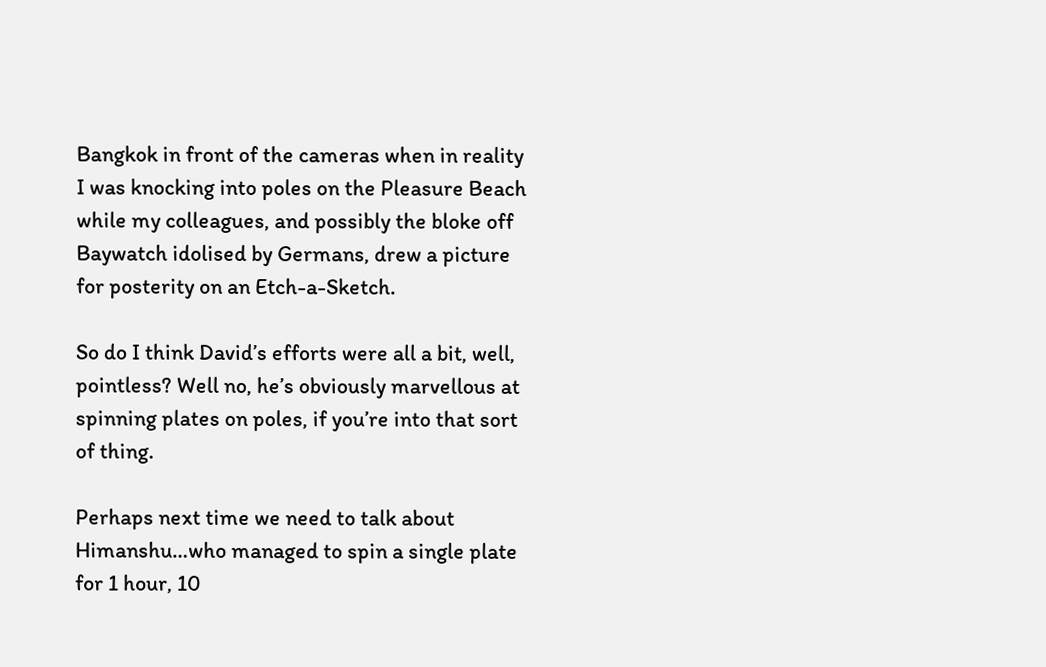Bangkok in front of the cameras when in reality I was knocking into poles on the Pleasure Beach while my colleagues, and possibly the bloke off Baywatch idolised by Germans, drew a picture for posterity on an Etch-a-Sketch.

So do I think David’s efforts were all a bit, well, pointless? Well no, he’s obviously marvellous at spinning plates on poles, if you’re into that sort of thing.

Perhaps next time we need to talk about Himanshu…who managed to spin a single plate for 1 hour, 10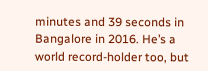minutes and 39 seconds in Bangalore in 2016. He’s a world record-holder too, but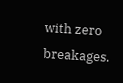with zero breakages.